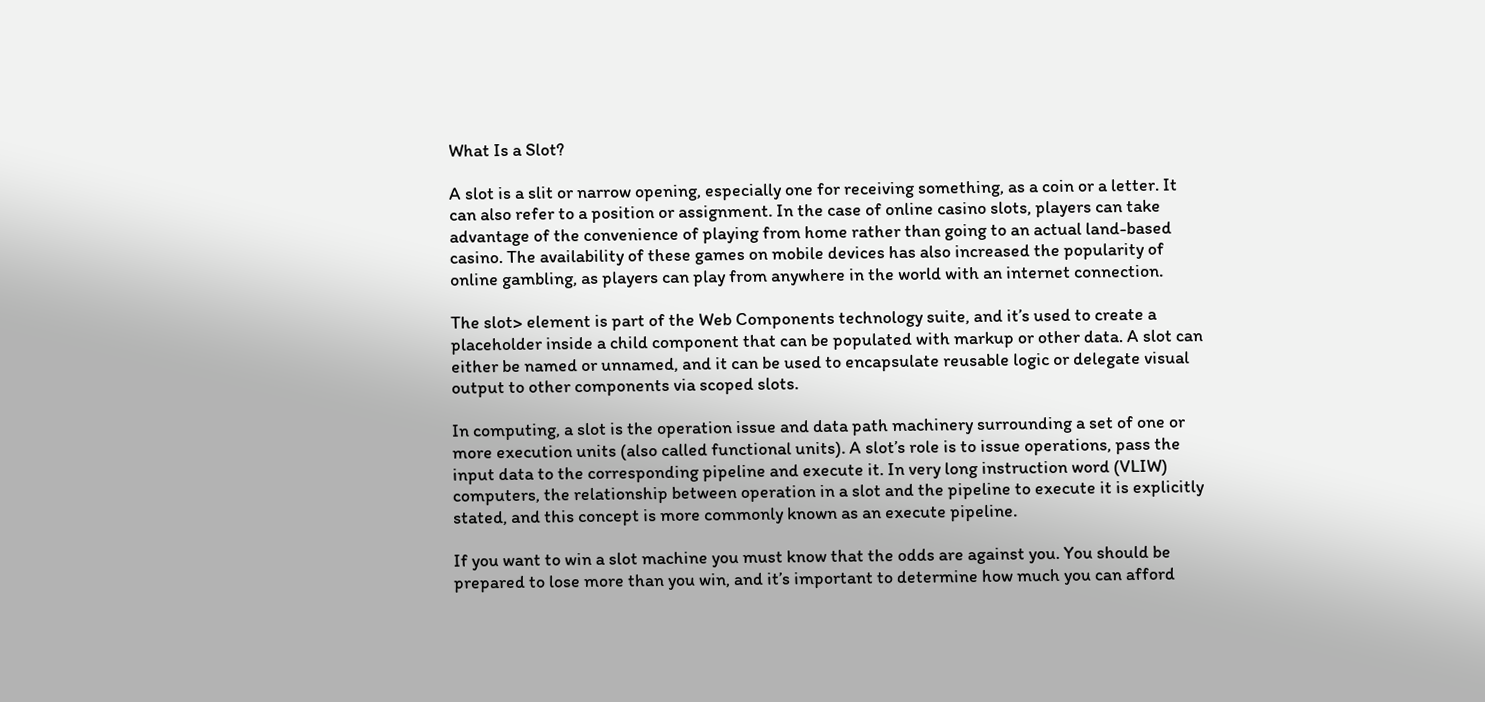What Is a Slot?

A slot is a slit or narrow opening, especially one for receiving something, as a coin or a letter. It can also refer to a position or assignment. In the case of online casino slots, players can take advantage of the convenience of playing from home rather than going to an actual land-based casino. The availability of these games on mobile devices has also increased the popularity of online gambling, as players can play from anywhere in the world with an internet connection.

The slot> element is part of the Web Components technology suite, and it’s used to create a placeholder inside a child component that can be populated with markup or other data. A slot can either be named or unnamed, and it can be used to encapsulate reusable logic or delegate visual output to other components via scoped slots.

In computing, a slot is the operation issue and data path machinery surrounding a set of one or more execution units (also called functional units). A slot’s role is to issue operations, pass the input data to the corresponding pipeline and execute it. In very long instruction word (VLIW) computers, the relationship between operation in a slot and the pipeline to execute it is explicitly stated, and this concept is more commonly known as an execute pipeline.

If you want to win a slot machine you must know that the odds are against you. You should be prepared to lose more than you win, and it’s important to determine how much you can afford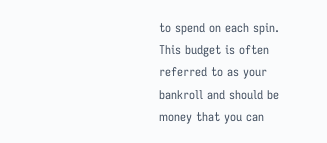to spend on each spin. This budget is often referred to as your bankroll and should be money that you can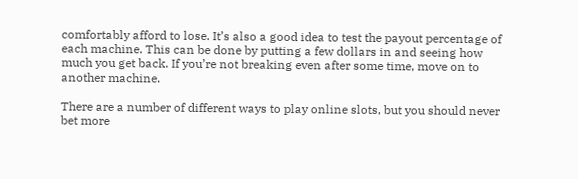comfortably afford to lose. It’s also a good idea to test the payout percentage of each machine. This can be done by putting a few dollars in and seeing how much you get back. If you’re not breaking even after some time, move on to another machine.

There are a number of different ways to play online slots, but you should never bet more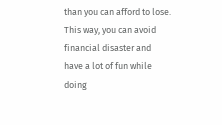than you can afford to lose. This way, you can avoid financial disaster and have a lot of fun while doing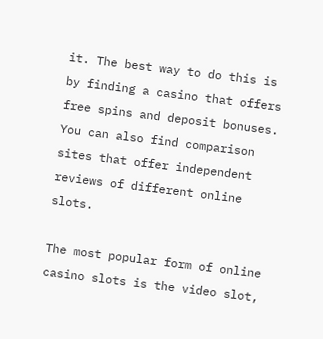it. The best way to do this is by finding a casino that offers free spins and deposit bonuses. You can also find comparison sites that offer independent reviews of different online slots.

The most popular form of online casino slots is the video slot,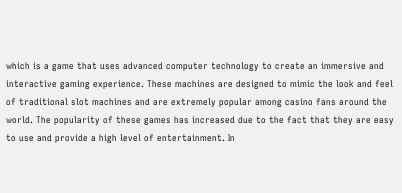which is a game that uses advanced computer technology to create an immersive and interactive gaming experience. These machines are designed to mimic the look and feel of traditional slot machines and are extremely popular among casino fans around the world. The popularity of these games has increased due to the fact that they are easy to use and provide a high level of entertainment. In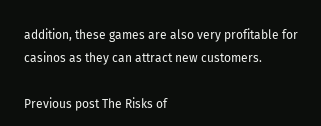addition, these games are also very profitable for casinos as they can attract new customers.

Previous post The Risks of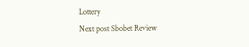Lottery
Next post Sbobet Review